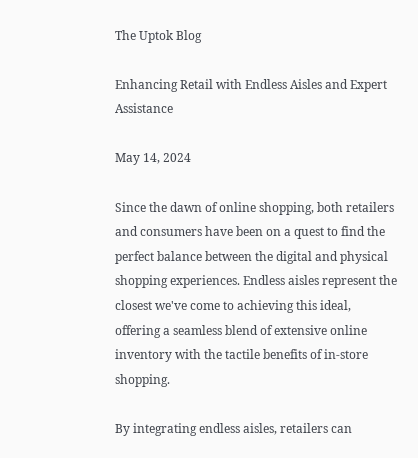The Uptok Blog

Enhancing Retail with Endless Aisles and Expert Assistance

May 14, 2024

Since the dawn of online shopping, both retailers and consumers have been on a quest to find the perfect balance between the digital and physical shopping experiences. Endless aisles represent the closest we've come to achieving this ideal, offering a seamless blend of extensive online inventory with the tactile benefits of in-store shopping.

By integrating endless aisles, retailers can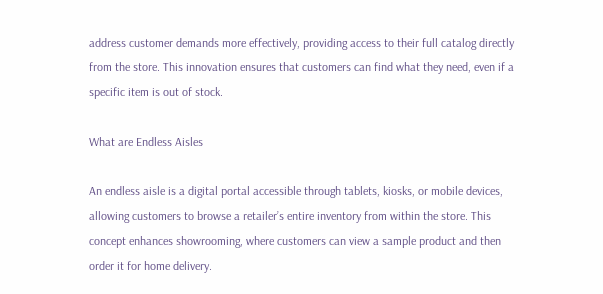address customer demands more effectively, providing access to their full catalog directly from the store. This innovation ensures that customers can find what they need, even if a specific item is out of stock.

What are Endless Aisles

An endless aisle is a digital portal accessible through tablets, kiosks, or mobile devices, allowing customers to browse a retailer’s entire inventory from within the store. This concept enhances showrooming, where customers can view a sample product and then order it for home delivery.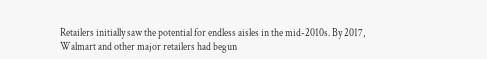Retailers initially saw the potential for endless aisles in the mid-2010s. By 2017, Walmart and other major retailers had begun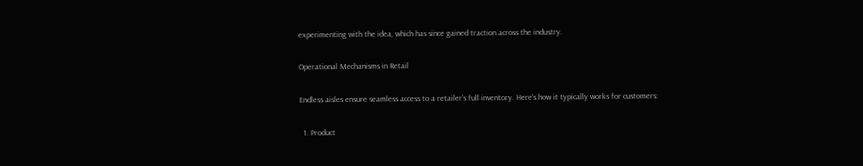experimenting with the idea, which has since gained traction across the industry.

Operational Mechanisms in Retail

Endless aisles ensure seamless access to a retailer’s full inventory. Here’s how it typically works for customers:

  1. Product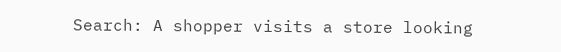Search: A shopper visits a store looking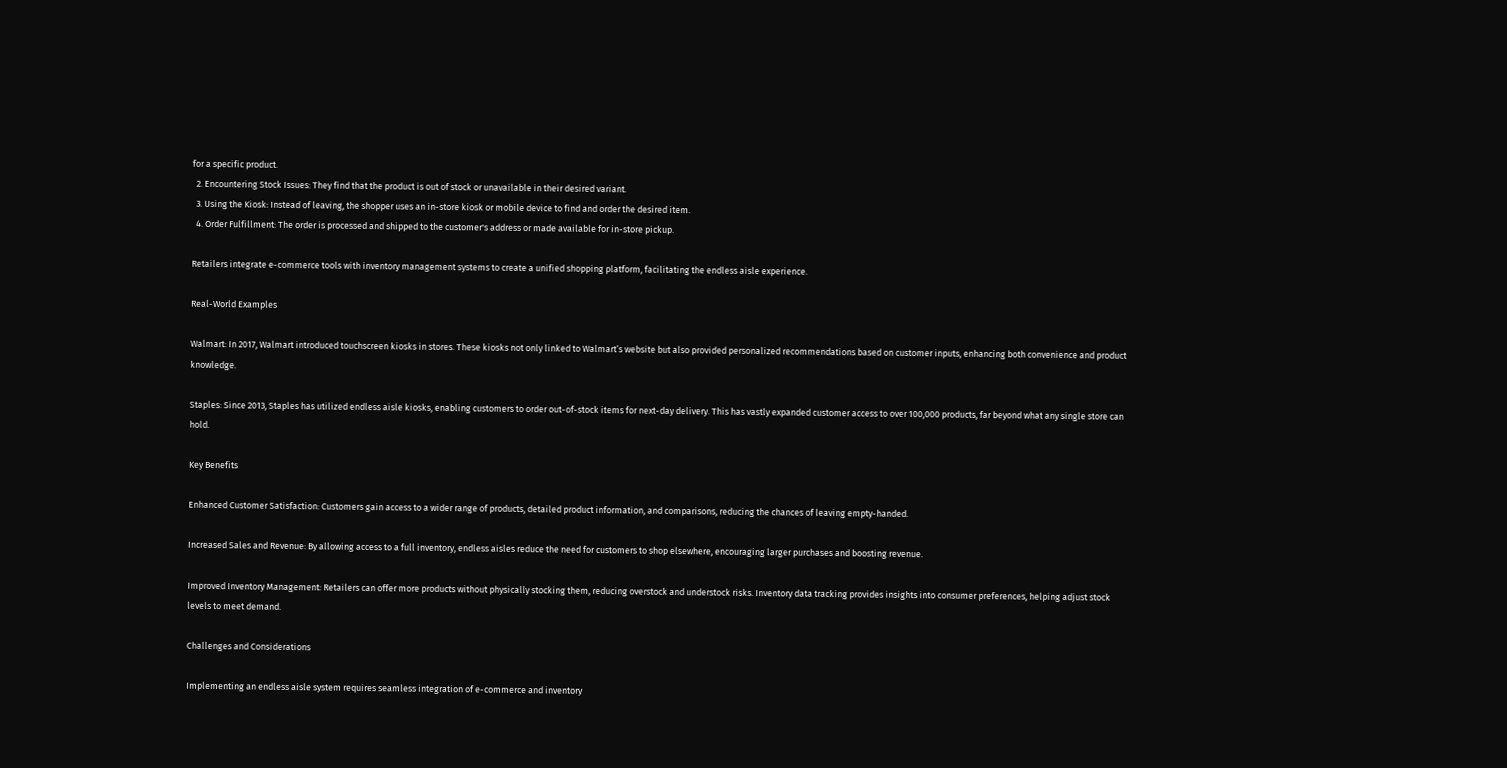for a specific product.
  2. Encountering Stock Issues: They find that the product is out of stock or unavailable in their desired variant.
  3. Using the Kiosk: Instead of leaving, the shopper uses an in-store kiosk or mobile device to find and order the desired item.
  4. Order Fulfillment: The order is processed and shipped to the customer's address or made available for in-store pickup.

Retailers integrate e-commerce tools with inventory management systems to create a unified shopping platform, facilitating the endless aisle experience.

Real-World Examples

Walmart: In 2017, Walmart introduced touchscreen kiosks in stores. These kiosks not only linked to Walmart’s website but also provided personalized recommendations based on customer inputs, enhancing both convenience and product knowledge.

Staples: Since 2013, Staples has utilized endless aisle kiosks, enabling customers to order out-of-stock items for next-day delivery. This has vastly expanded customer access to over 100,000 products, far beyond what any single store can hold.

Key Benefits

Enhanced Customer Satisfaction: Customers gain access to a wider range of products, detailed product information, and comparisons, reducing the chances of leaving empty-handed.

Increased Sales and Revenue: By allowing access to a full inventory, endless aisles reduce the need for customers to shop elsewhere, encouraging larger purchases and boosting revenue.

Improved Inventory Management: Retailers can offer more products without physically stocking them, reducing overstock and understock risks. Inventory data tracking provides insights into consumer preferences, helping adjust stock levels to meet demand.

Challenges and Considerations

Implementing an endless aisle system requires seamless integration of e-commerce and inventory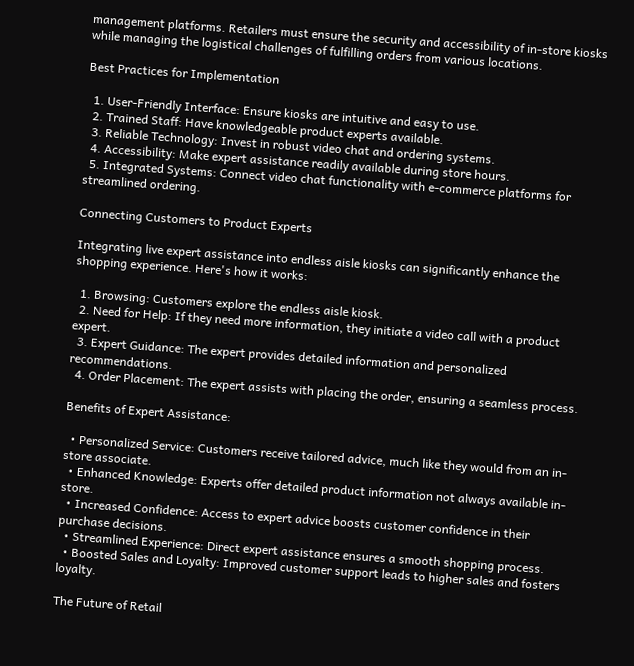management platforms. Retailers must ensure the security and accessibility of in-store kiosks while managing the logistical challenges of fulfilling orders from various locations.

Best Practices for Implementation

  1. User-Friendly Interface: Ensure kiosks are intuitive and easy to use.
  2. Trained Staff: Have knowledgeable product experts available.
  3. Reliable Technology: Invest in robust video chat and ordering systems.
  4. Accessibility: Make expert assistance readily available during store hours.
  5. Integrated Systems: Connect video chat functionality with e-commerce platforms for streamlined ordering.

Connecting Customers to Product Experts

Integrating live expert assistance into endless aisle kiosks can significantly enhance the shopping experience. Here's how it works:

  1. Browsing: Customers explore the endless aisle kiosk.
  2. Need for Help: If they need more information, they initiate a video call with a product expert.
  3. Expert Guidance: The expert provides detailed information and personalized recommendations.
  4. Order Placement: The expert assists with placing the order, ensuring a seamless process.

Benefits of Expert Assistance:

  • Personalized Service: Customers receive tailored advice, much like they would from an in-store associate.
  • Enhanced Knowledge: Experts offer detailed product information not always available in-store.
  • Increased Confidence: Access to expert advice boosts customer confidence in their purchase decisions.
  • Streamlined Experience: Direct expert assistance ensures a smooth shopping process.
  • Boosted Sales and Loyalty: Improved customer support leads to higher sales and fosters loyalty.

The Future of Retail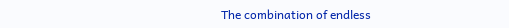The combination of endless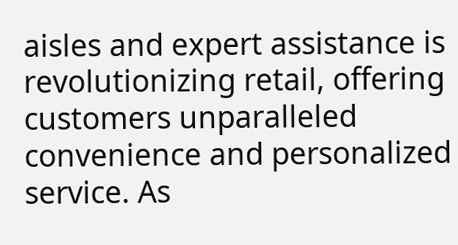aisles and expert assistance is revolutionizing retail, offering customers unparalleled convenience and personalized service. As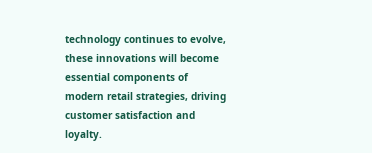technology continues to evolve, these innovations will become essential components of modern retail strategies, driving customer satisfaction and loyalty.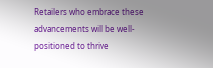Retailers who embrace these advancements will be well-positioned to thrive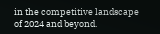in the competitive landscape of 2024 and beyond.